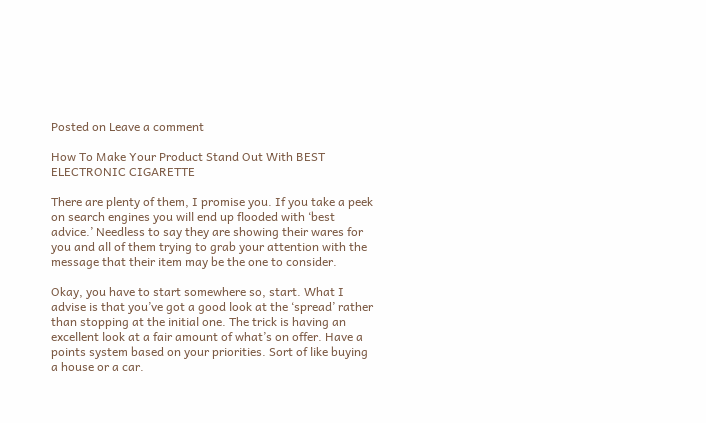Posted on Leave a comment

How To Make Your Product Stand Out With BEST ELECTRONIC CIGARETTE

There are plenty of them, I promise you. If you take a peek on search engines you will end up flooded with ‘best advice.’ Needless to say they are showing their wares for you and all of them trying to grab your attention with the message that their item may be the one to consider.

Okay, you have to start somewhere so, start. What I advise is that you’ve got a good look at the ‘spread’ rather than stopping at the initial one. The trick is having an excellent look at a fair amount of what’s on offer. Have a points system based on your priorities. Sort of like buying a house or a car.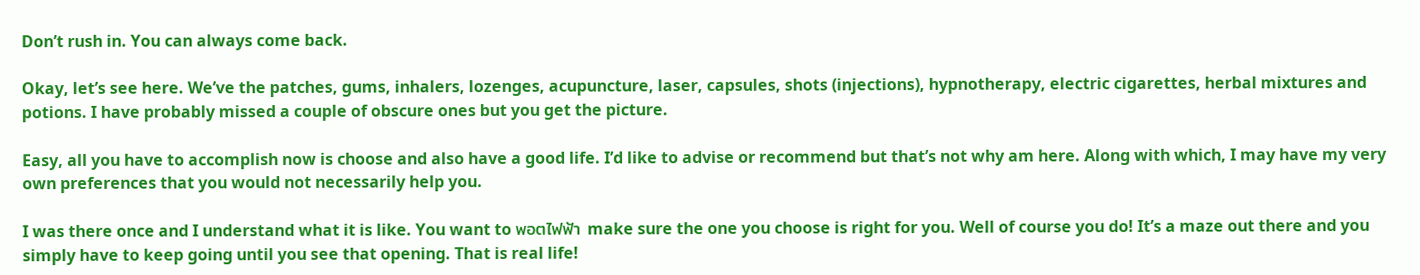Don’t rush in. You can always come back.

Okay, let’s see here. We’ve the patches, gums, inhalers, lozenges, acupuncture, laser, capsules, shots (injections), hypnotherapy, electric cigarettes, herbal mixtures and potions. I have probably missed a couple of obscure ones but you get the picture.

Easy, all you have to accomplish now is choose and also have a good life. I’d like to advise or recommend but that’s not why am here. Along with which, I may have my very own preferences that you would not necessarily help you.

I was there once and I understand what it is like. You want to พอตไฟฟ้า make sure the one you choose is right for you. Well of course you do! It’s a maze out there and you simply have to keep going until you see that opening. That is real life!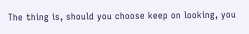The thing is, should you choose keep on looking, you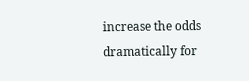increase the odds dramatically for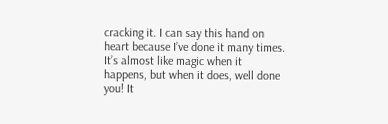cracking it. I can say this hand on heart because I’ve done it many times. It’s almost like magic when it happens, but when it does, well done you! It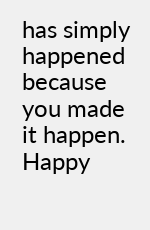has simply happened because you made it happen. Happy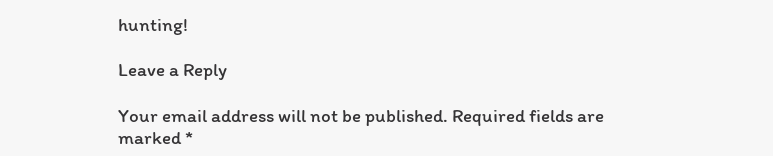hunting!

Leave a Reply

Your email address will not be published. Required fields are marked *